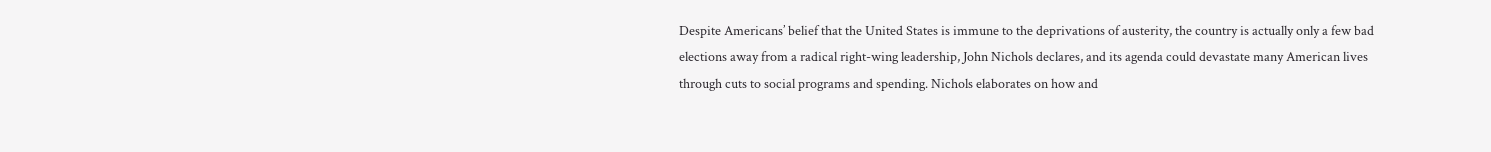Despite Americans’ belief that the United States is immune to the deprivations of austerity, the country is actually only a few bad elections away from a radical right-wing leadership, John Nichols declares, and its agenda could devastate many American lives through cuts to social programs and spending. Nichols elaborates on how and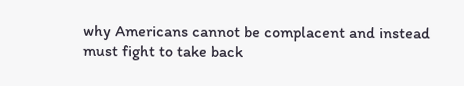why Americans cannot be complacent and instead must fight to take back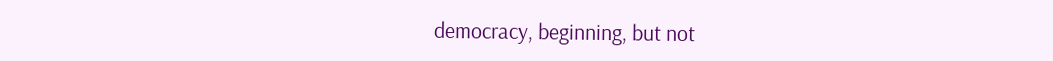democracy, beginning, but not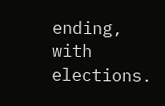ending, with elections.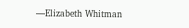—Elizabeth Whitman